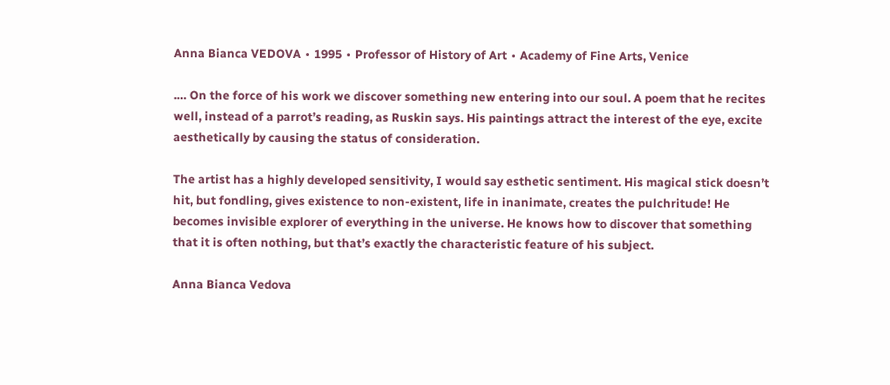Anna Bianca VEDOVA ∙ 1995 ∙ Professor of History of Art ∙ Academy of Fine Arts, Venice

.… On the force of his work we discover something new entering into our soul. A poem that he recites well, instead of a parrot’s reading, as Ruskin says. His paintings attract the interest of the eye, excite aesthetically by causing the status of consideration.

The artist has a highly developed sensitivity, I would say esthetic sentiment. His magical stick doesn’t hit, but fondling, gives existence to non-existent, life in inanimate, creates the pulchritude! He becomes invisible explorer of everything in the universe. He knows how to discover that something that it is often nothing, but that’s exactly the characteristic feature of his subject.

Anna Bianca Vedova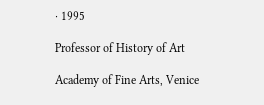∙ 1995

Professor of History of Art

Academy of Fine Arts, Venice